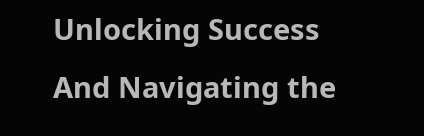Unlocking Success And Navigating the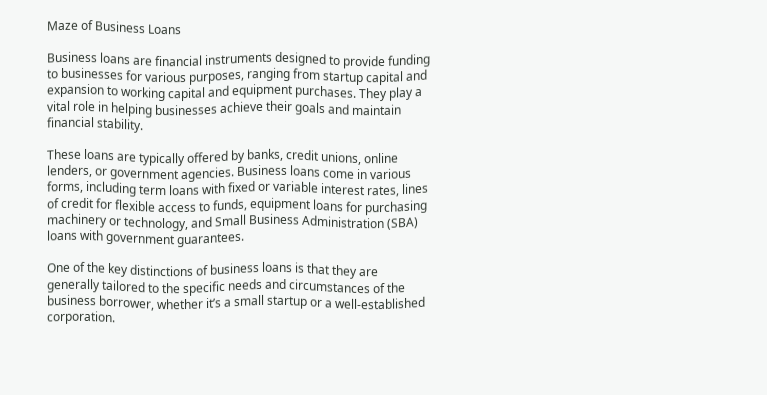Maze of Business Loans

Business loans are financial instruments designed to provide funding to businesses for various purposes, ranging from startup capital and expansion to working capital and equipment purchases. They play a vital role in helping businesses achieve their goals and maintain financial stability.

These loans are typically offered by banks, credit unions, online lenders, or government agencies. Business loans come in various forms, including term loans with fixed or variable interest rates, lines of credit for flexible access to funds, equipment loans for purchasing machinery or technology, and Small Business Administration (SBA) loans with government guarantees.

One of the key distinctions of business loans is that they are generally tailored to the specific needs and circumstances of the business borrower, whether it’s a small startup or a well-established corporation.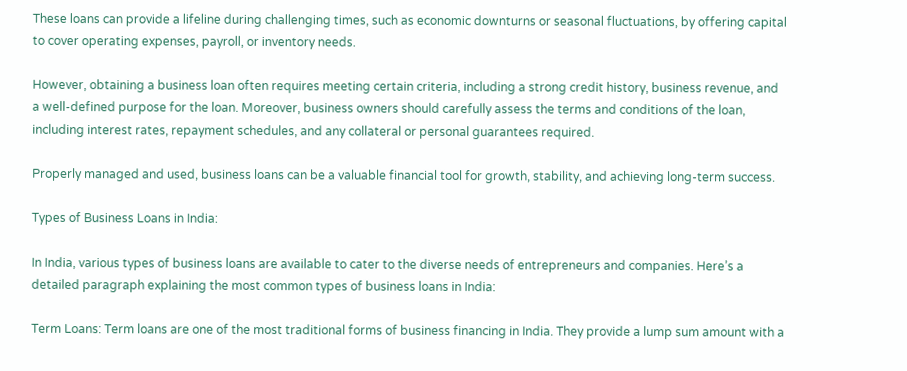These loans can provide a lifeline during challenging times, such as economic downturns or seasonal fluctuations, by offering capital to cover operating expenses, payroll, or inventory needs.

However, obtaining a business loan often requires meeting certain criteria, including a strong credit history, business revenue, and a well-defined purpose for the loan. Moreover, business owners should carefully assess the terms and conditions of the loan, including interest rates, repayment schedules, and any collateral or personal guarantees required.

Properly managed and used, business loans can be a valuable financial tool for growth, stability, and achieving long-term success.

Types of Business Loans in India:

In India, various types of business loans are available to cater to the diverse needs of entrepreneurs and companies. Here’s a detailed paragraph explaining the most common types of business loans in India:

Term Loans: Term loans are one of the most traditional forms of business financing in India. They provide a lump sum amount with a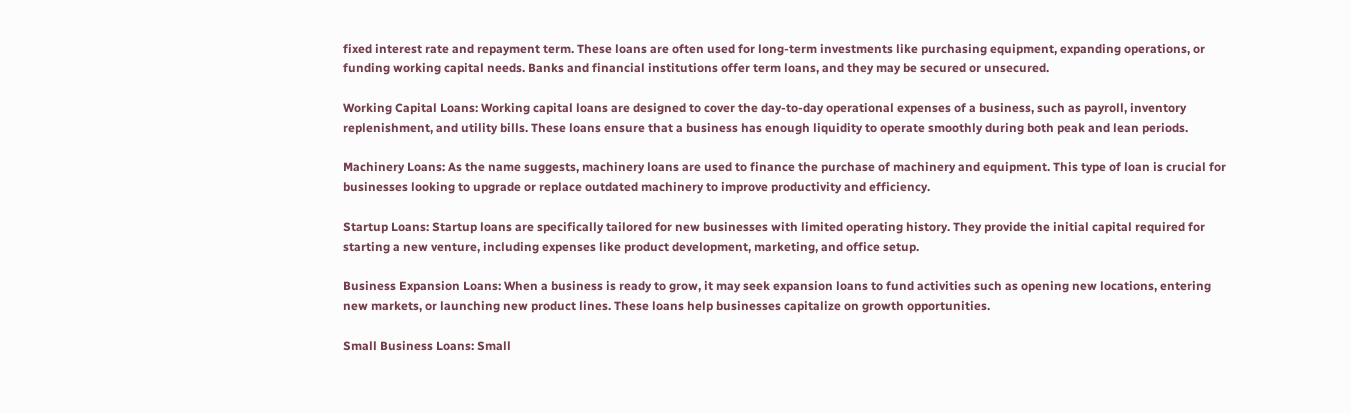fixed interest rate and repayment term. These loans are often used for long-term investments like purchasing equipment, expanding operations, or funding working capital needs. Banks and financial institutions offer term loans, and they may be secured or unsecured.

Working Capital Loans: Working capital loans are designed to cover the day-to-day operational expenses of a business, such as payroll, inventory replenishment, and utility bills. These loans ensure that a business has enough liquidity to operate smoothly during both peak and lean periods.

Machinery Loans: As the name suggests, machinery loans are used to finance the purchase of machinery and equipment. This type of loan is crucial for businesses looking to upgrade or replace outdated machinery to improve productivity and efficiency.

Startup Loans: Startup loans are specifically tailored for new businesses with limited operating history. They provide the initial capital required for starting a new venture, including expenses like product development, marketing, and office setup.

Business Expansion Loans: When a business is ready to grow, it may seek expansion loans to fund activities such as opening new locations, entering new markets, or launching new product lines. These loans help businesses capitalize on growth opportunities.

Small Business Loans: Small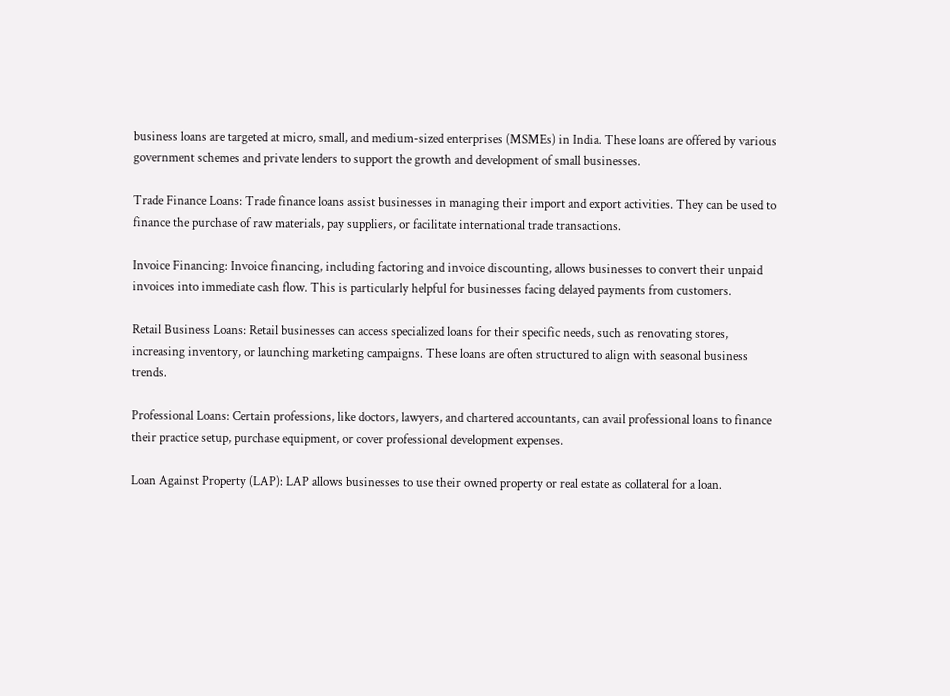business loans are targeted at micro, small, and medium-sized enterprises (MSMEs) in India. These loans are offered by various government schemes and private lenders to support the growth and development of small businesses.

Trade Finance Loans: Trade finance loans assist businesses in managing their import and export activities. They can be used to finance the purchase of raw materials, pay suppliers, or facilitate international trade transactions.

Invoice Financing: Invoice financing, including factoring and invoice discounting, allows businesses to convert their unpaid invoices into immediate cash flow. This is particularly helpful for businesses facing delayed payments from customers.

Retail Business Loans: Retail businesses can access specialized loans for their specific needs, such as renovating stores, increasing inventory, or launching marketing campaigns. These loans are often structured to align with seasonal business trends.

Professional Loans: Certain professions, like doctors, lawyers, and chartered accountants, can avail professional loans to finance their practice setup, purchase equipment, or cover professional development expenses.

Loan Against Property (LAP): LAP allows businesses to use their owned property or real estate as collateral for a loan.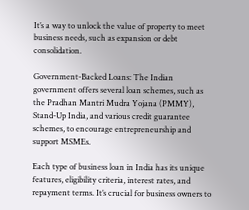It’s a way to unlock the value of property to meet business needs, such as expansion or debt consolidation.

Government-Backed Loans: The Indian government offers several loan schemes, such as the Pradhan Mantri Mudra Yojana (PMMY), Stand-Up India, and various credit guarantee schemes, to encourage entrepreneurship and support MSMEs.

Each type of business loan in India has its unique features, eligibility criteria, interest rates, and repayment terms. It’s crucial for business owners to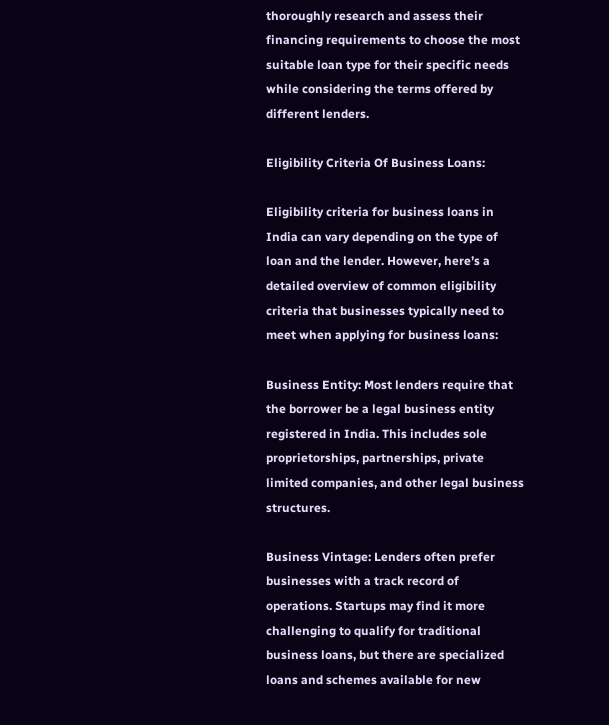thoroughly research and assess their financing requirements to choose the most suitable loan type for their specific needs while considering the terms offered by different lenders.

Eligibility Criteria Of Business Loans:

Eligibility criteria for business loans in India can vary depending on the type of loan and the lender. However, here’s a detailed overview of common eligibility criteria that businesses typically need to meet when applying for business loans:

Business Entity: Most lenders require that the borrower be a legal business entity registered in India. This includes sole proprietorships, partnerships, private limited companies, and other legal business structures.

Business Vintage: Lenders often prefer businesses with a track record of operations. Startups may find it more challenging to qualify for traditional business loans, but there are specialized loans and schemes available for new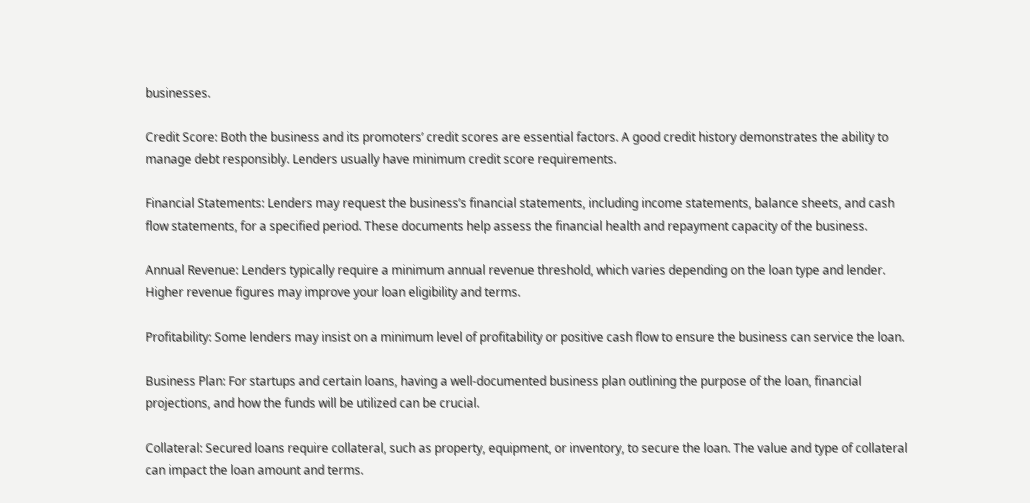businesses.

Credit Score: Both the business and its promoters’ credit scores are essential factors. A good credit history demonstrates the ability to manage debt responsibly. Lenders usually have minimum credit score requirements.

Financial Statements: Lenders may request the business’s financial statements, including income statements, balance sheets, and cash flow statements, for a specified period. These documents help assess the financial health and repayment capacity of the business.

Annual Revenue: Lenders typically require a minimum annual revenue threshold, which varies depending on the loan type and lender. Higher revenue figures may improve your loan eligibility and terms.

Profitability: Some lenders may insist on a minimum level of profitability or positive cash flow to ensure the business can service the loan.

Business Plan: For startups and certain loans, having a well-documented business plan outlining the purpose of the loan, financial projections, and how the funds will be utilized can be crucial.

Collateral: Secured loans require collateral, such as property, equipment, or inventory, to secure the loan. The value and type of collateral can impact the loan amount and terms.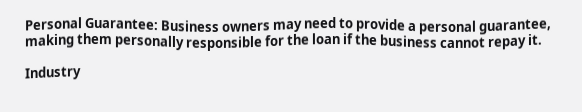Personal Guarantee: Business owners may need to provide a personal guarantee, making them personally responsible for the loan if the business cannot repay it.

Industry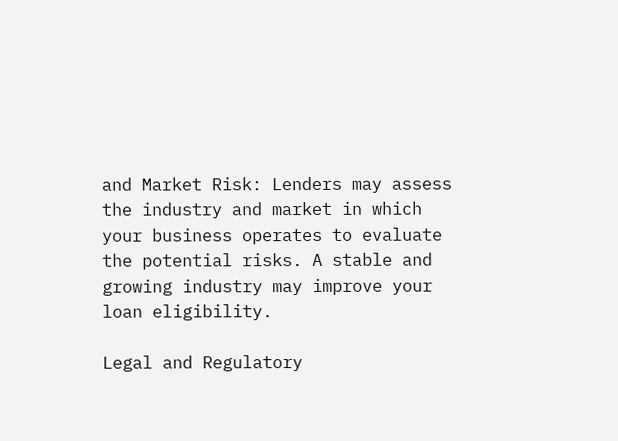and Market Risk: Lenders may assess the industry and market in which your business operates to evaluate the potential risks. A stable and growing industry may improve your loan eligibility.

Legal and Regulatory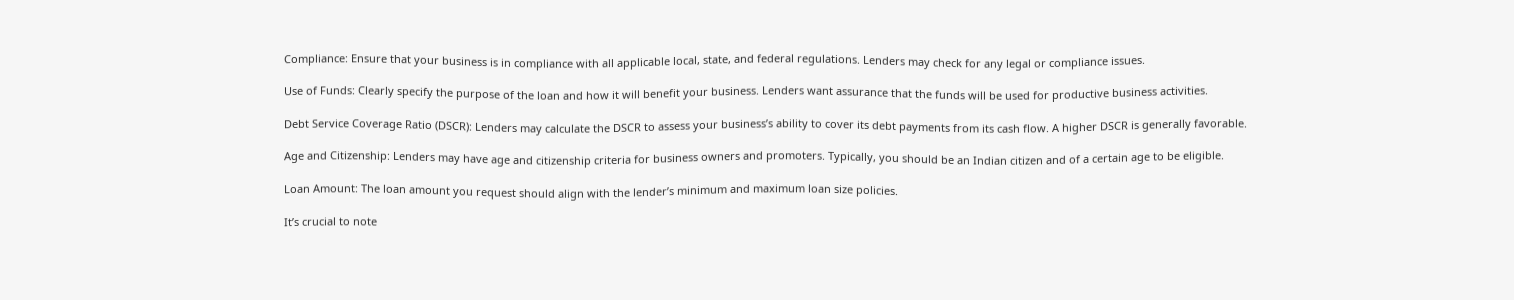Compliance: Ensure that your business is in compliance with all applicable local, state, and federal regulations. Lenders may check for any legal or compliance issues.

Use of Funds: Clearly specify the purpose of the loan and how it will benefit your business. Lenders want assurance that the funds will be used for productive business activities.

Debt Service Coverage Ratio (DSCR): Lenders may calculate the DSCR to assess your business’s ability to cover its debt payments from its cash flow. A higher DSCR is generally favorable.

Age and Citizenship: Lenders may have age and citizenship criteria for business owners and promoters. Typically, you should be an Indian citizen and of a certain age to be eligible.

Loan Amount: The loan amount you request should align with the lender’s minimum and maximum loan size policies.

It’s crucial to note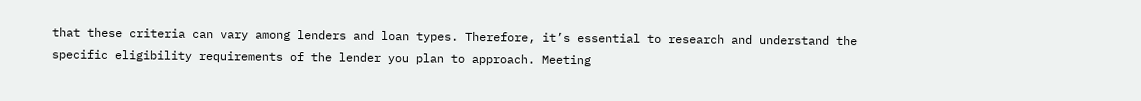that these criteria can vary among lenders and loan types. Therefore, it’s essential to research and understand the specific eligibility requirements of the lender you plan to approach. Meeting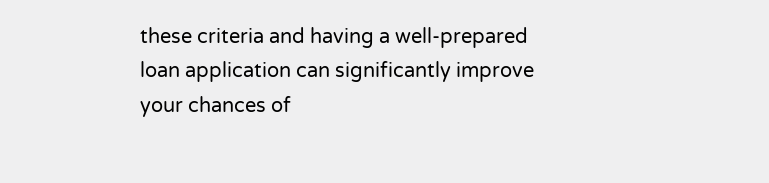these criteria and having a well-prepared loan application can significantly improve your chances of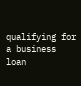qualifying for a business loan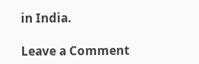in India.

Leave a Comment